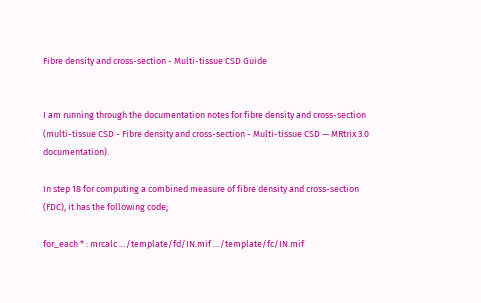Fibre density and cross-section - Multi-tissue CSD Guide


I am running through the documentation notes for fibre density and cross-section (multi-tissue CSD - Fibre density and cross-section - Multi-tissue CSD — MRtrix 3.0 documentation).

In step 18 for computing a combined measure of fibre density and cross-section (FDC), it has the following code;

for_each * : mrcalc …/template/fd/IN.mif …/template/fc/IN.mif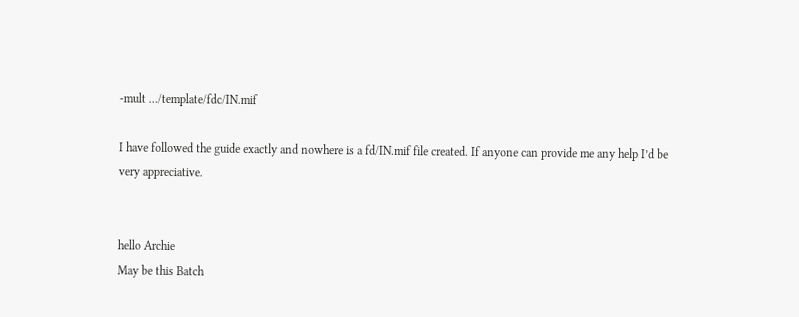-mult …/template/fdc/IN.mif

I have followed the guide exactly and nowhere is a fd/IN.mif file created. If anyone can provide me any help I’d be very appreciative.


hello Archie
May be this Batch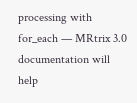processing with for_each — MRtrix 3.0 documentation will help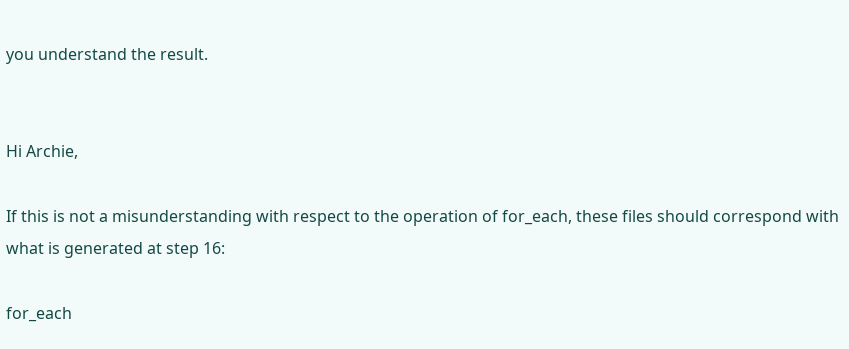you understand the result.


Hi Archie,

If this is not a misunderstanding with respect to the operation of for_each, these files should correspond with what is generated at step 16:

for_each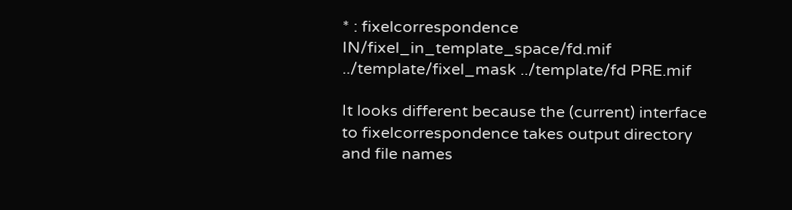* : fixelcorrespondence IN/fixel_in_template_space/fd.mif ../template/fixel_mask ../template/fd PRE.mif

It looks different because the (current) interface to fixelcorrespondence takes output directory and file names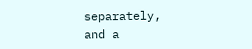separately, and a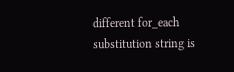different for_each substitution string is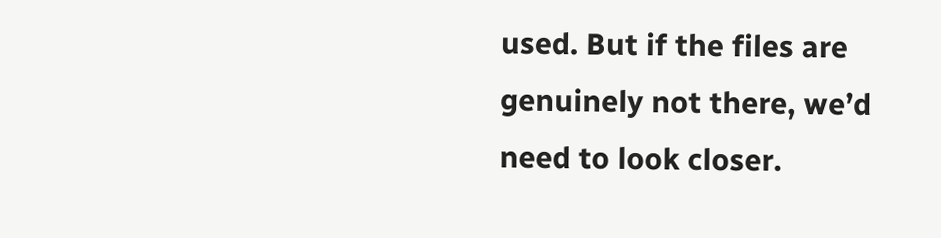used. But if the files are genuinely not there, we’d need to look closer.